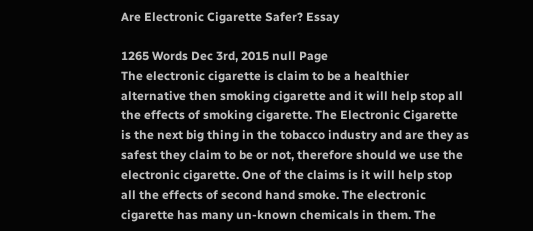Are Electronic Cigarette Safer? Essay

1265 Words Dec 3rd, 2015 null Page
The electronic cigarette is claim to be a healthier alternative then smoking cigarette and it will help stop all the effects of smoking cigarette. The Electronic Cigarette is the next big thing in the tobacco industry and are they as safest they claim to be or not, therefore should we use the electronic cigarette. One of the claims is it will help stop all the effects of second hand smoke. The electronic cigarette has many un-known chemicals in them. The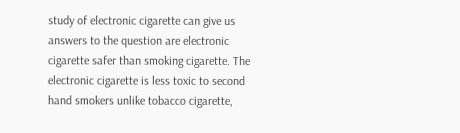study of electronic cigarette can give us answers to the question are electronic cigarette safer than smoking cigarette. The electronic cigarette is less toxic to second hand smokers unlike tobacco cigarette,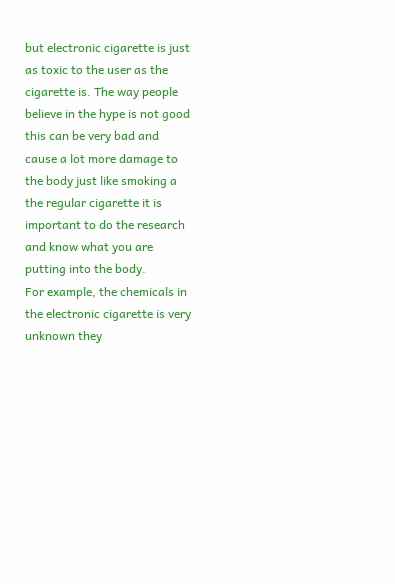but electronic cigarette is just as toxic to the user as the cigarette is. The way people believe in the hype is not good this can be very bad and cause a lot more damage to the body just like smoking a the regular cigarette it is important to do the research and know what you are putting into the body.
For example, the chemicals in the electronic cigarette is very unknown they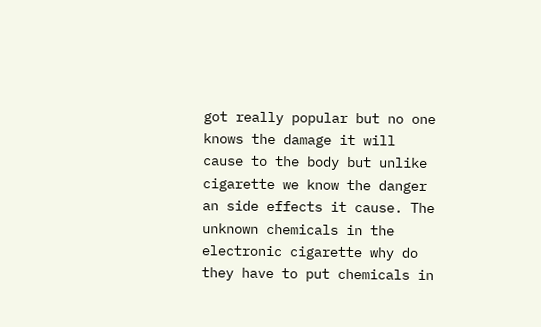got really popular but no one knows the damage it will cause to the body but unlike cigarette we know the danger an side effects it cause. The unknown chemicals in the electronic cigarette why do they have to put chemicals in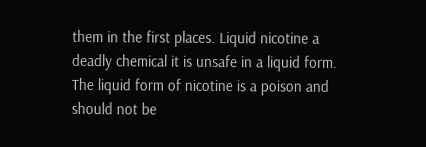them in the first places. Liquid nicotine a deadly chemical it is unsafe in a liquid form. The liquid form of nicotine is a poison and should not be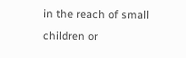in the reach of small children or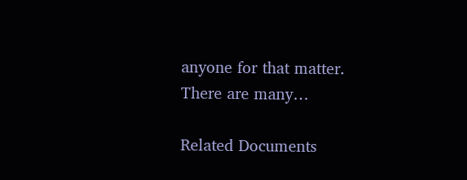anyone for that matter. There are many…

Related Documents